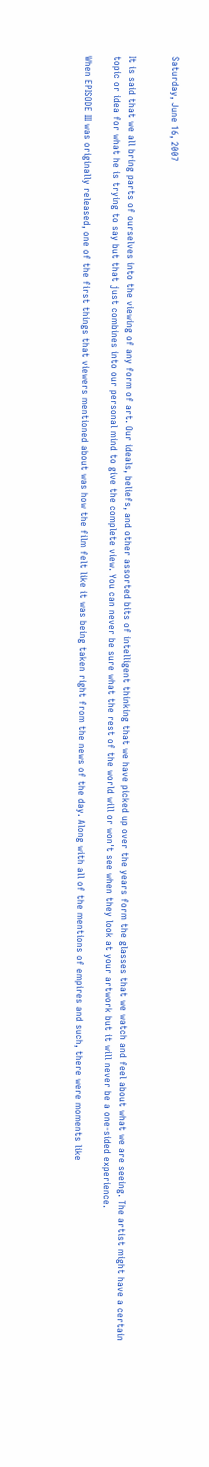Saturday, June 16, 2007


It is said that we all bring parts of ourselves into the viewing of any form of art. Our ideals, beliefs, and other assorted bits of intelligent thinking that we have picked up over the years form the glasses that we watch and feel about what we are seeing. The artist might have a certain topic or idea for what he is trying to say but that just combines into our personal mind to give the complete view. You can never be sure what the rest of the world will or won't see when they look at your artwork but it will never be a one-sided experience.

When EPISODE III was originally released, one of the first things that viewers mentioned about was how the film felt like it was being taken right from the news of the day. Along with all of the mentions of empires and such, there were moments like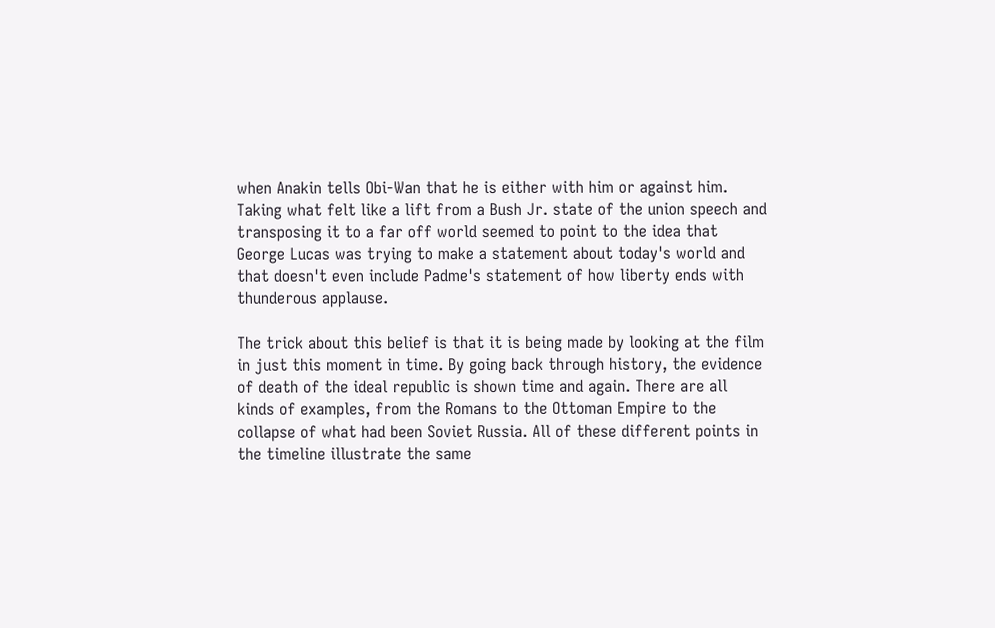when Anakin tells Obi-Wan that he is either with him or against him. Taking what felt like a lift from a Bush Jr. state of the union speech and transposing it to a far off world seemed to point to the idea that George Lucas was trying to make a statement about today's world and that doesn't even include Padme's statement of how liberty ends with thunderous applause.

The trick about this belief is that it is being made by looking at the film in just this moment in time. By going back through history, the evidence of death of the ideal republic is shown time and again. There are all kinds of examples, from the Romans to the Ottoman Empire to the collapse of what had been Soviet Russia. All of these different points in the timeline illustrate the same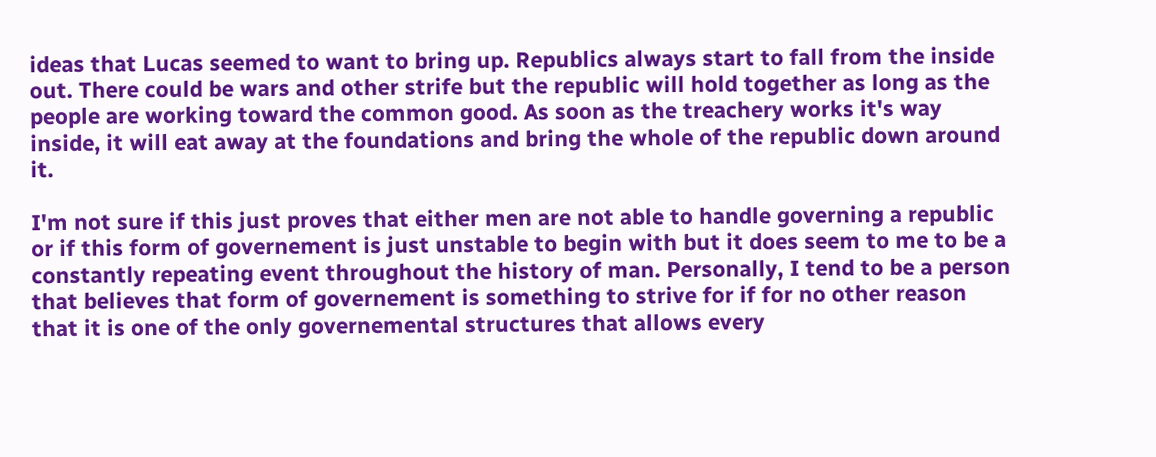ideas that Lucas seemed to want to bring up. Republics always start to fall from the inside out. There could be wars and other strife but the republic will hold together as long as the people are working toward the common good. As soon as the treachery works it's way inside, it will eat away at the foundations and bring the whole of the republic down around it.

I'm not sure if this just proves that either men are not able to handle governing a republic or if this form of governement is just unstable to begin with but it does seem to me to be a constantly repeating event throughout the history of man. Personally, I tend to be a person that believes that form of governement is something to strive for if for no other reason that it is one of the only governemental structures that allows every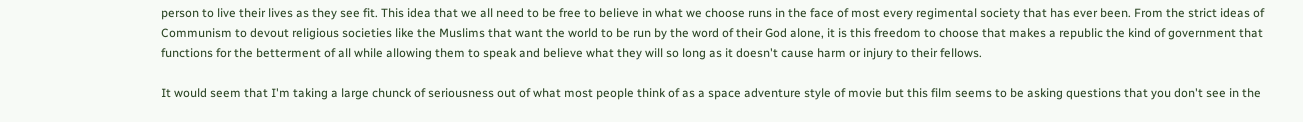person to live their lives as they see fit. This idea that we all need to be free to believe in what we choose runs in the face of most every regimental society that has ever been. From the strict ideas of Communism to devout religious societies like the Muslims that want the world to be run by the word of their God alone, it is this freedom to choose that makes a republic the kind of government that functions for the betterment of all while allowing them to speak and believe what they will so long as it doesn't cause harm or injury to their fellows.

It would seem that I'm taking a large chunck of seriousness out of what most people think of as a space adventure style of movie but this film seems to be asking questions that you don't see in the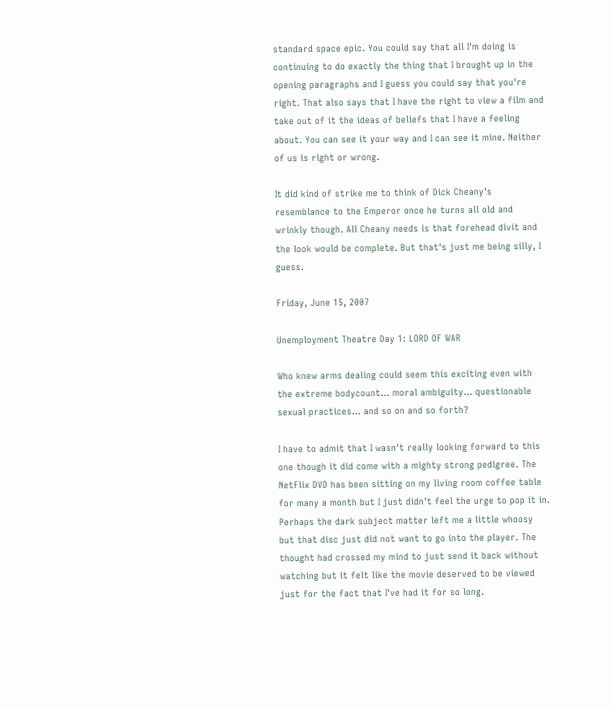standard space epic. You could say that all I'm doing is continuing to do exactly the thing that I brought up in the opening paragraphs and I guess you could say that you're right. That also says that I have the right to view a film and take out of it the ideas of beliefs that I have a feeling about. You can see it your way and I can see it mine. Neither of us is right or wrong.

It did kind of strike me to think of Dick Cheany's resemblance to the Emperor once he turns all old and wrinkly though. All Cheany needs is that forehead divit and the look would be complete. But that's just me being silly, I guess.

Friday, June 15, 2007

Unemployment Theatre Day 1: LORD OF WAR

Who knew arms dealing could seem this exciting even with the extreme bodycount... moral ambiguity... questionable sexual practices... and so on and so forth?

I have to admit that I wasn't really looking forward to this one though it did come with a mighty strong pedigree. The NetFlix DVD has been sitting on my living room coffee table for many a month but I just didn't feel the urge to pop it in. Perhaps the dark subject matter left me a little whoosy but that disc just did not want to go into the player. The thought had crossed my mind to just send it back without watching but it felt like the movie deserved to be viewed just for the fact that I've had it for so long.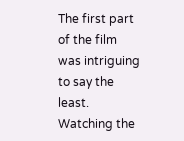The first part of the film was intriguing to say the least. Watching the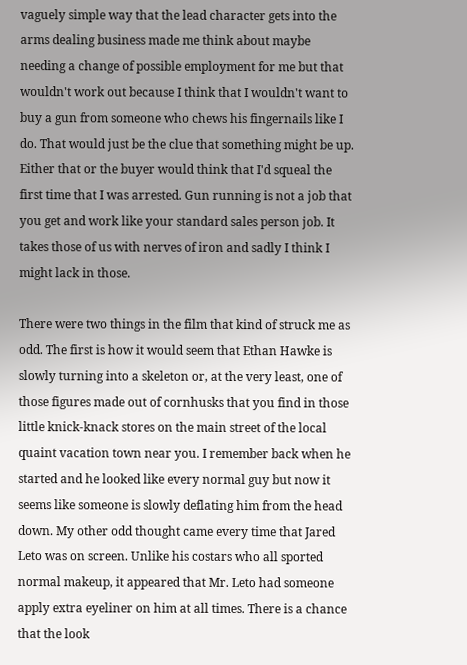vaguely simple way that the lead character gets into the arms dealing business made me think about maybe needing a change of possible employment for me but that wouldn't work out because I think that I wouldn't want to buy a gun from someone who chews his fingernails like I do. That would just be the clue that something might be up. Either that or the buyer would think that I'd squeal the first time that I was arrested. Gun running is not a job that you get and work like your standard sales person job. It takes those of us with nerves of iron and sadly I think I might lack in those.

There were two things in the film that kind of struck me as odd. The first is how it would seem that Ethan Hawke is slowly turning into a skeleton or, at the very least, one of those figures made out of cornhusks that you find in those little knick-knack stores on the main street of the local quaint vacation town near you. I remember back when he started and he looked like every normal guy but now it seems like someone is slowly deflating him from the head down. My other odd thought came every time that Jared Leto was on screen. Unlike his costars who all sported normal makeup, it appeared that Mr. Leto had someone apply extra eyeliner on him at all times. There is a chance that the look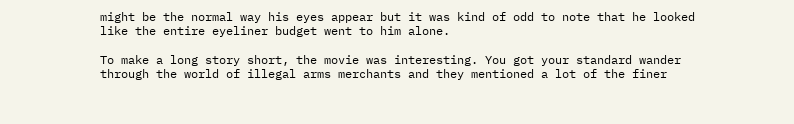might be the normal way his eyes appear but it was kind of odd to note that he looked like the entire eyeliner budget went to him alone.

To make a long story short, the movie was interesting. You got your standard wander through the world of illegal arms merchants and they mentioned a lot of the finer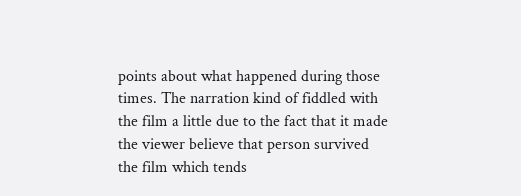points about what happened during those times. The narration kind of fiddled with the film a little due to the fact that it made the viewer believe that person survived the film which tends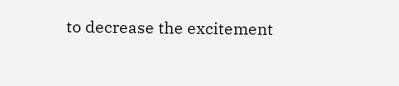to decrease the excitement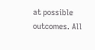at possible outcomes. All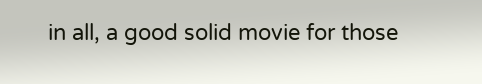in all, a good solid movie for those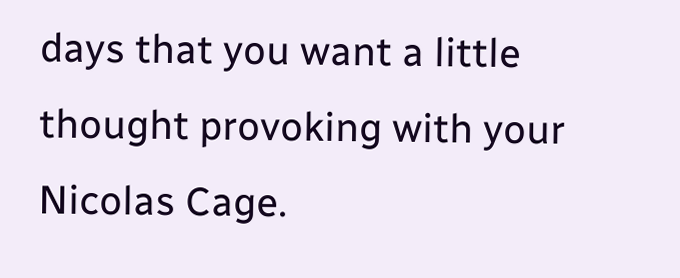days that you want a little thought provoking with your Nicolas Cage.